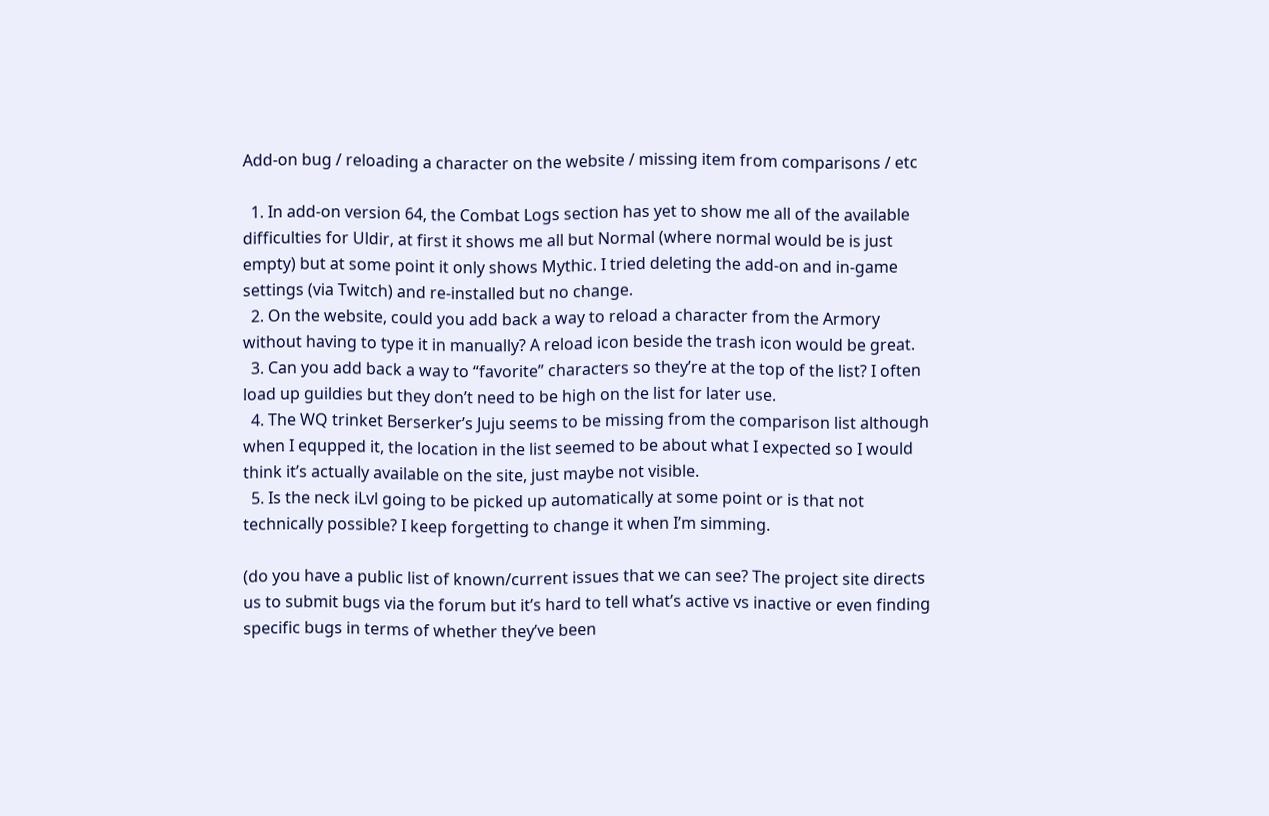Add-on bug / reloading a character on the website / missing item from comparisons / etc

  1. In add-on version 64, the Combat Logs section has yet to show me all of the available difficulties for Uldir, at first it shows me all but Normal (where normal would be is just empty) but at some point it only shows Mythic. I tried deleting the add-on and in-game settings (via Twitch) and re-installed but no change.
  2. On the website, could you add back a way to reload a character from the Armory without having to type it in manually? A reload icon beside the trash icon would be great.
  3. Can you add back a way to “favorite” characters so they’re at the top of the list? I often load up guildies but they don’t need to be high on the list for later use.
  4. The WQ trinket Berserker’s Juju seems to be missing from the comparison list although when I equpped it, the location in the list seemed to be about what I expected so I would think it’s actually available on the site, just maybe not visible.
  5. Is the neck iLvl going to be picked up automatically at some point or is that not technically possible? I keep forgetting to change it when I’m simming.

(do you have a public list of known/current issues that we can see? The project site directs us to submit bugs via the forum but it’s hard to tell what’s active vs inactive or even finding specific bugs in terms of whether they’ve been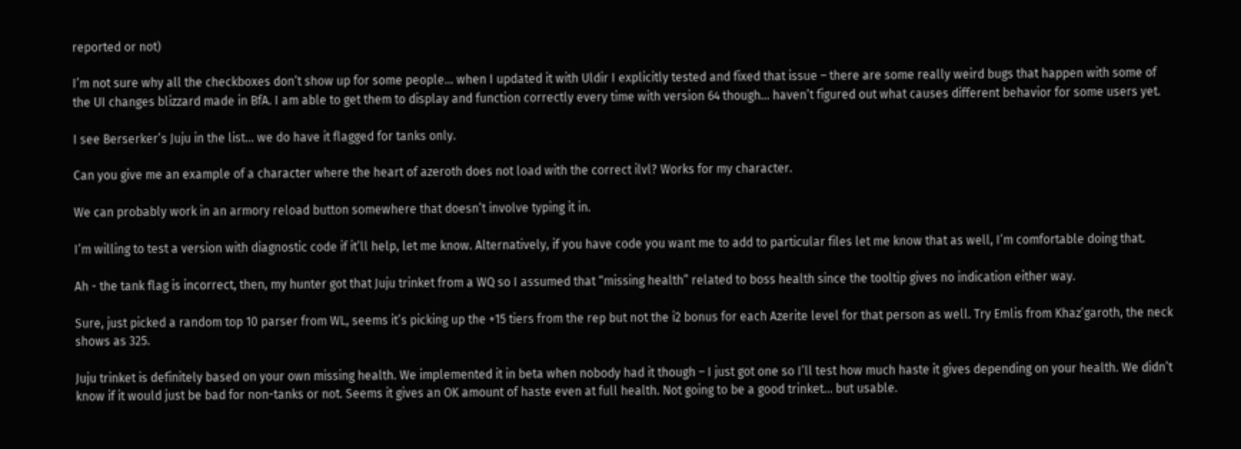reported or not)

I’m not sure why all the checkboxes don’t show up for some people… when I updated it with Uldir I explicitly tested and fixed that issue – there are some really weird bugs that happen with some of the UI changes blizzard made in BfA. I am able to get them to display and function correctly every time with version 64 though… haven’t figured out what causes different behavior for some users yet.

I see Berserker’s Juju in the list… we do have it flagged for tanks only.

Can you give me an example of a character where the heart of azeroth does not load with the correct ilvl? Works for my character.

We can probably work in an armory reload button somewhere that doesn’t involve typing it in.

I’m willing to test a version with diagnostic code if it’ll help, let me know. Alternatively, if you have code you want me to add to particular files let me know that as well, I’m comfortable doing that.

Ah - the tank flag is incorrect, then, my hunter got that Juju trinket from a WQ so I assumed that “missing health” related to boss health since the tooltip gives no indication either way.

Sure, just picked a random top 10 parser from WL, seems it’s picking up the +15 tiers from the rep but not the i2 bonus for each Azerite level for that person as well. Try Emlis from Khaz’garoth, the neck shows as 325.

Juju trinket is definitely based on your own missing health. We implemented it in beta when nobody had it though – I just got one so I’ll test how much haste it gives depending on your health. We didn’t know if it would just be bad for non-tanks or not. Seems it gives an OK amount of haste even at full health. Not going to be a good trinket… but usable.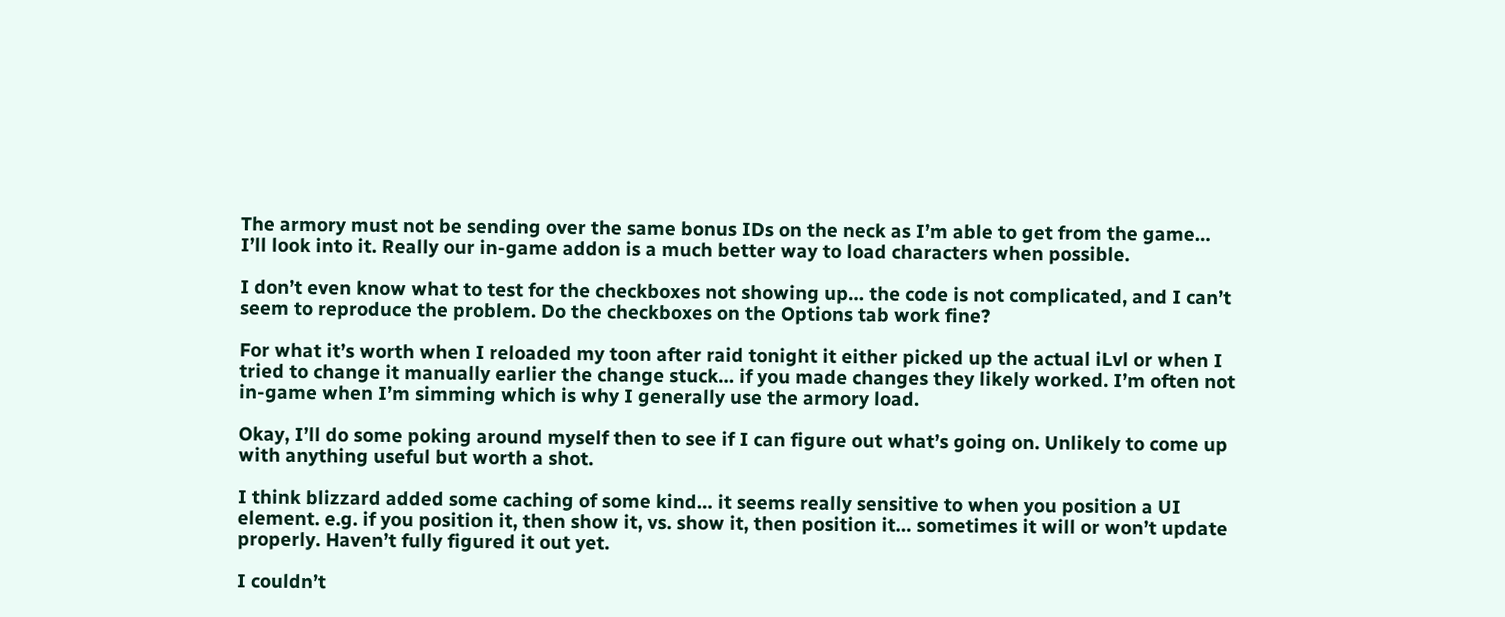The armory must not be sending over the same bonus IDs on the neck as I’m able to get from the game… I’ll look into it. Really our in-game addon is a much better way to load characters when possible.

I don’t even know what to test for the checkboxes not showing up… the code is not complicated, and I can’t seem to reproduce the problem. Do the checkboxes on the Options tab work fine?

For what it’s worth when I reloaded my toon after raid tonight it either picked up the actual iLvl or when I tried to change it manually earlier the change stuck… if you made changes they likely worked. I’m often not in-game when I’m simming which is why I generally use the armory load.

Okay, I’ll do some poking around myself then to see if I can figure out what’s going on. Unlikely to come up with anything useful but worth a shot.

I think blizzard added some caching of some kind… it seems really sensitive to when you position a UI element. e.g. if you position it, then show it, vs. show it, then position it… sometimes it will or won’t update properly. Haven’t fully figured it out yet.

I couldn’t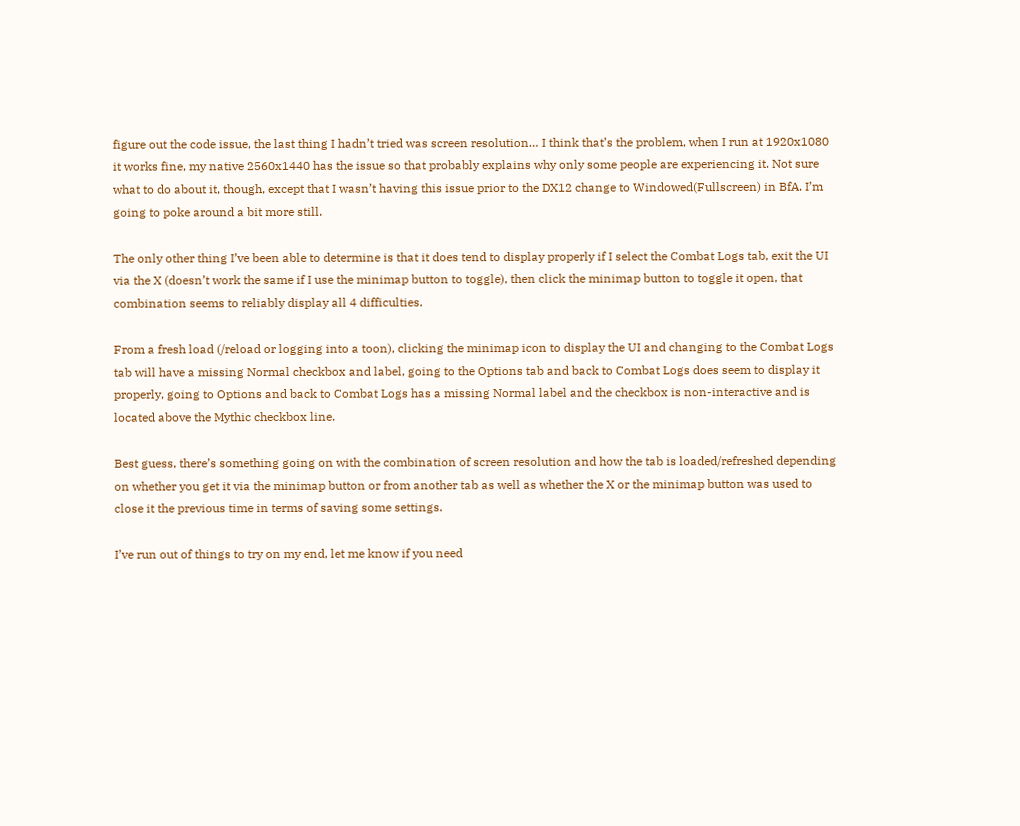figure out the code issue, the last thing I hadn’t tried was screen resolution… I think that’s the problem, when I run at 1920x1080 it works fine, my native 2560x1440 has the issue so that probably explains why only some people are experiencing it. Not sure what to do about it, though, except that I wasn’t having this issue prior to the DX12 change to Windowed(Fullscreen) in BfA. I’m going to poke around a bit more still.

The only other thing I’ve been able to determine is that it does tend to display properly if I select the Combat Logs tab, exit the UI via the X (doesn’t work the same if I use the minimap button to toggle), then click the minimap button to toggle it open, that combination seems to reliably display all 4 difficulties.

From a fresh load (/reload or logging into a toon), clicking the minimap icon to display the UI and changing to the Combat Logs tab will have a missing Normal checkbox and label, going to the Options tab and back to Combat Logs does seem to display it properly, going to Options and back to Combat Logs has a missing Normal label and the checkbox is non-interactive and is located above the Mythic checkbox line.

Best guess, there’s something going on with the combination of screen resolution and how the tab is loaded/refreshed depending on whether you get it via the minimap button or from another tab as well as whether the X or the minimap button was used to close it the previous time in terms of saving some settings.

I’ve run out of things to try on my end, let me know if you need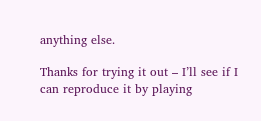anything else.

Thanks for trying it out – I’ll see if I can reproduce it by playing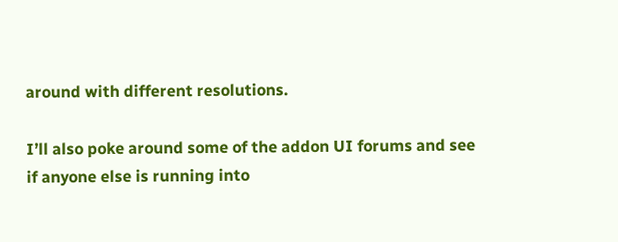around with different resolutions.

I’ll also poke around some of the addon UI forums and see if anyone else is running into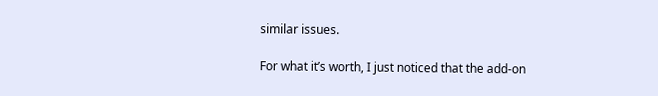similar issues.

For what it’s worth, I just noticed that the add-on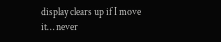display clears up if I move it… never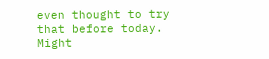even thought to try that before today. Might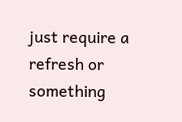just require a refresh or something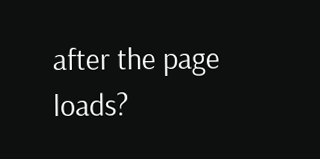after the page loads?